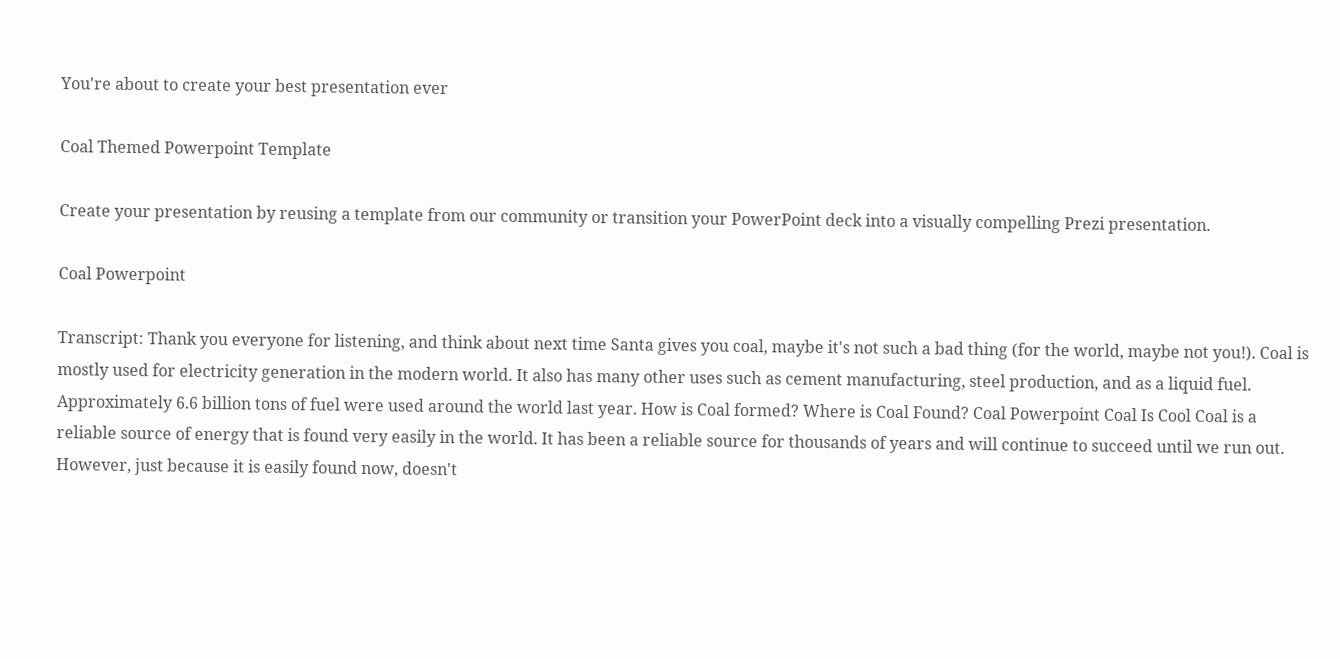You're about to create your best presentation ever

Coal Themed Powerpoint Template

Create your presentation by reusing a template from our community or transition your PowerPoint deck into a visually compelling Prezi presentation.

Coal Powerpoint

Transcript: Thank you everyone for listening, and think about next time Santa gives you coal, maybe it's not such a bad thing (for the world, maybe not you!). Coal is mostly used for electricity generation in the modern world. It also has many other uses such as cement manufacturing, steel production, and as a liquid fuel. Approximately 6.6 billion tons of fuel were used around the world last year. How is Coal formed? Where is Coal Found? Coal Powerpoint Coal Is Cool Coal is a reliable source of energy that is found very easily in the world. It has been a reliable source for thousands of years and will continue to succeed until we run out. However, just because it is easily found now, doesn't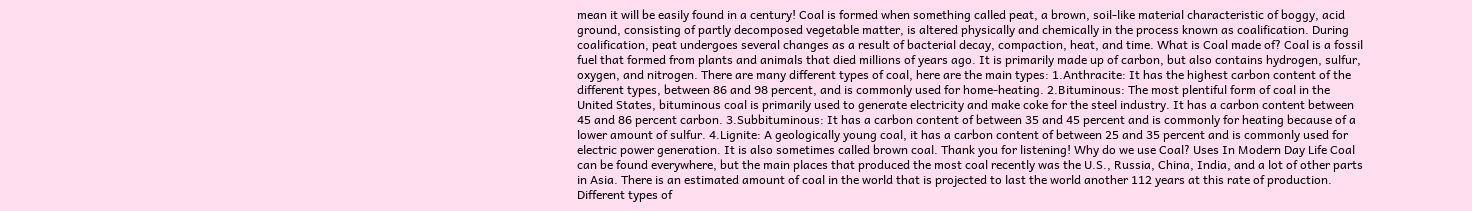mean it will be easily found in a century! Coal is formed when something called peat, a brown, soil-like material characteristic of boggy, acid ground, consisting of partly decomposed vegetable matter, is altered physically and chemically in the process known as coalification. During coalification, peat undergoes several changes as a result of bacterial decay, compaction, heat, and time. What is Coal made of? Coal is a fossil fuel that formed from plants and animals that died millions of years ago. It is primarily made up of carbon, but also contains hydrogen, sulfur, oxygen, and nitrogen. There are many different types of coal, here are the main types: 1.Anthracite: It has the highest carbon content of the different types, between 86 and 98 percent, and is commonly used for home-heating. 2.Bituminous: The most plentiful form of coal in the United States, bituminous coal is primarily used to generate electricity and make coke for the steel industry. It has a carbon content between 45 and 86 percent carbon. 3.Subbituminous: It has a carbon content of between 35 and 45 percent and is commonly for heating because of a lower amount of sulfur. 4.Lignite: A geologically young coal, it has a carbon content of between 25 and 35 percent and is commonly used for electric power generation. It is also sometimes called brown coal. Thank you for listening! Why do we use Coal? Uses In Modern Day Life Coal can be found everywhere, but the main places that produced the most coal recently was the U.S., Russia, China, India, and a lot of other parts in Asia. There is an estimated amount of coal in the world that is projected to last the world another 112 years at this rate of production. Different types of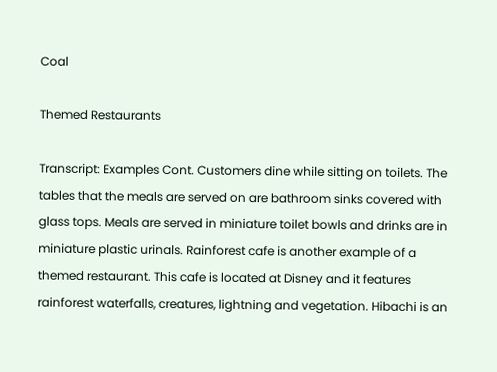Coal

Themed Restaurants

Transcript: Examples Cont. Customers dine while sitting on toilets. The tables that the meals are served on are bathroom sinks covered with glass tops. Meals are served in miniature toilet bowls and drinks are in miniature plastic urinals. Rainforest cafe is another example of a themed restaurant. This cafe is located at Disney and it features rainforest waterfalls, creatures, lightning and vegetation. Hibachi is an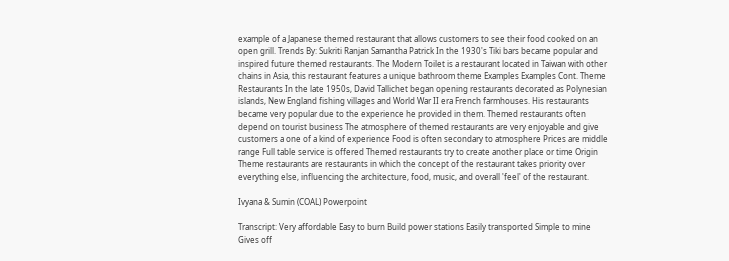example of a Japanese themed restaurant that allows customers to see their food cooked on an open grill. Trends By: Sukriti Ranjan Samantha Patrick In the 1930's Tiki bars became popular and inspired future themed restaurants. The Modern Toilet is a restaurant located in Taiwan with other chains in Asia, this restaurant features a unique bathroom theme Examples Examples Cont. Theme Restaurants In the late 1950s, David Tallichet began opening restaurants decorated as Polynesian islands, New England fishing villages and World War II era French farmhouses. His restaurants became very popular due to the experience he provided in them. Themed restaurants often depend on tourist business The atmosphere of themed restaurants are very enjoyable and give customers a one of a kind of experience Food is often secondary to atmosphere Prices are middle range Full table service is offered Themed restaurants try to create another place or time Origin Theme restaurants are restaurants in which the concept of the restaurant takes priority over everything else, influencing the architecture, food, music, and overall 'feel' of the restaurant.

Ivyana & Sumin (COAL) Powerpoint

Transcript: Very affordable Easy to burn Build power stations Easily transported Simple to mine Gives off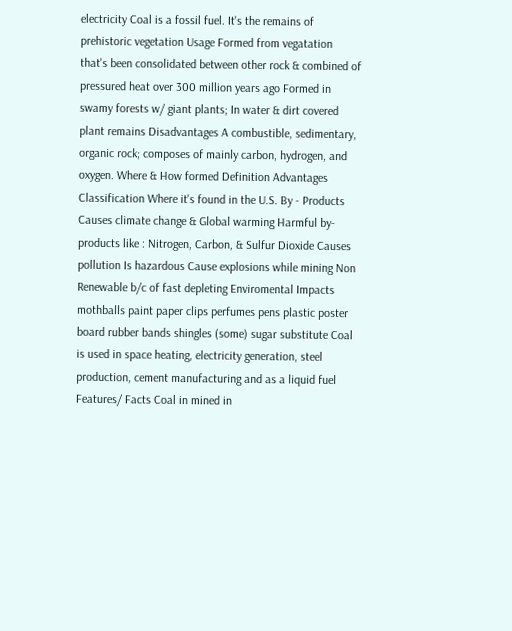electricity Coal is a fossil fuel. It's the remains of prehistoric vegetation Usage Formed from vegatation that's been consolidated between other rock & combined of pressured heat over 300 million years ago Formed in swamy forests w/ giant plants; In water & dirt covered plant remains Disadvantages A combustible, sedimentary, organic rock; composes of mainly carbon, hydrogen, and oxygen. Where & How formed Definition Advantages Classification Where it's found in the U.S. By - Products Causes climate change & Global warming Harmful by- products like : Nitrogen, Carbon, & Sulfur Dioxide Causes pollution Is hazardous Cause explosions while mining Non Renewable b/c of fast depleting Enviromental Impacts mothballs paint paper clips perfumes pens plastic poster board rubber bands shingles (some) sugar substitute Coal is used in space heating, electricity generation, steel production, cement manufacturing and as a liquid fuel Features/ Facts Coal in mined in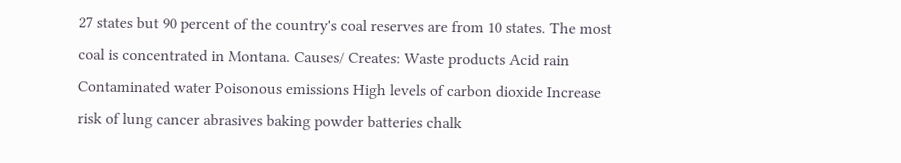27 states but 90 percent of the country's coal reserves are from 10 states. The most coal is concentrated in Montana. Causes/ Creates: Waste products Acid rain Contaminated water Poisonous emissions High levels of carbon dioxide Increase risk of lung cancer abrasives baking powder batteries chalk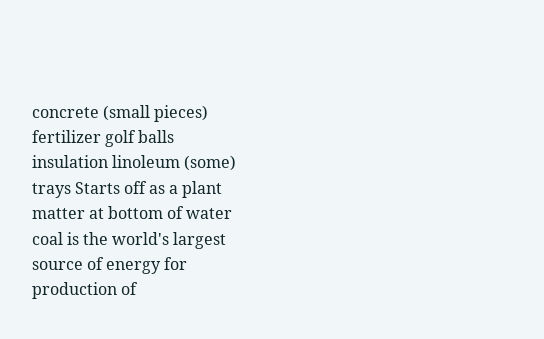concrete (small pieces) fertilizer golf balls insulation linoleum (some) trays Starts off as a plant matter at bottom of water coal is the world's largest source of energy for production of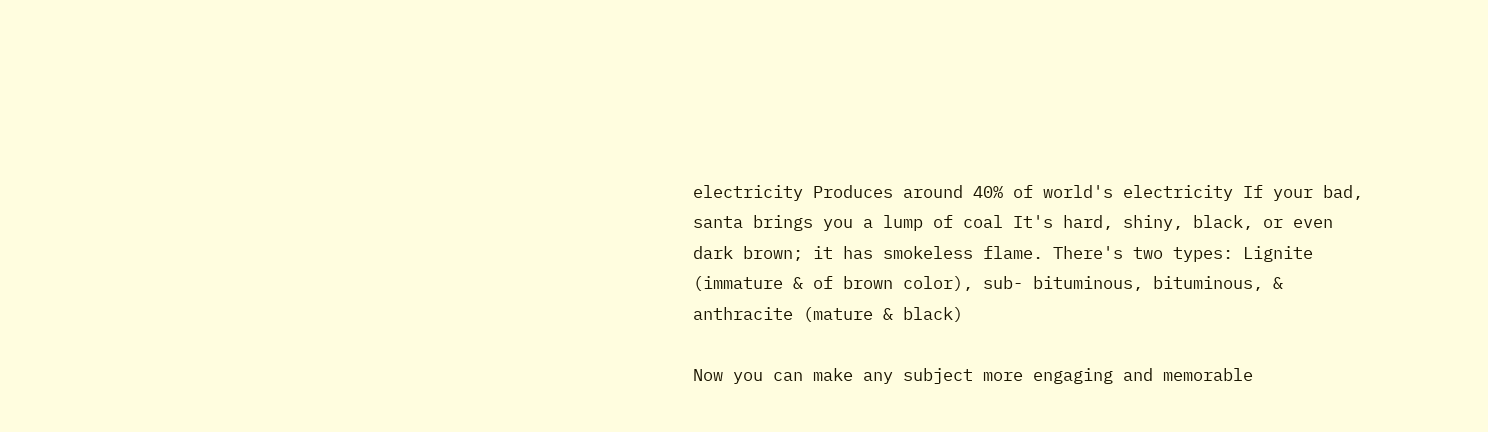electricity Produces around 40% of world's electricity If your bad, santa brings you a lump of coal It's hard, shiny, black, or even dark brown; it has smokeless flame. There's two types: Lignite (immature & of brown color), sub- bituminous, bituminous, & anthracite (mature & black)

Now you can make any subject more engaging and memorable